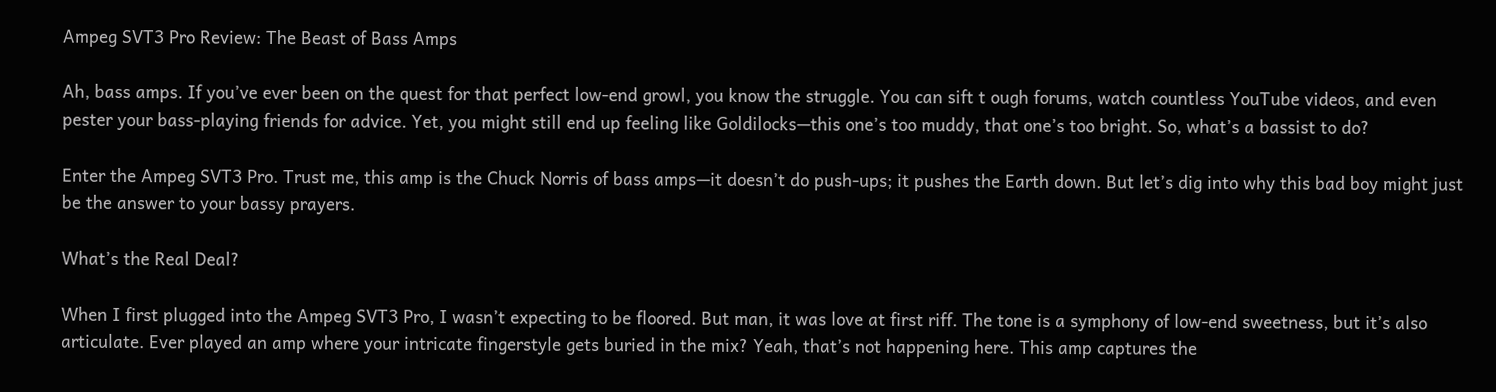Ampeg SVT3 Pro Review: The Beast of Bass Amps

Ah, bass amps. If you’ve ever been on the quest for that perfect low-end growl, you know the struggle. You can sift t ough forums, watch countless YouTube videos, and even pester your bass-playing friends for advice. Yet, you might still end up feeling like Goldilocks—this one’s too muddy, that one’s too bright. So, what’s a bassist to do?

Enter the Ampeg SVT3 Pro. Trust me, this amp is the Chuck Norris of bass amps—it doesn’t do push-ups; it pushes the Earth down. But let’s dig into why this bad boy might just be the answer to your bassy prayers.

What’s the Real Deal?

When I first plugged into the Ampeg SVT3 Pro, I wasn’t expecting to be floored. But man, it was love at first riff. The tone is a symphony of low-end sweetness, but it’s also articulate. Ever played an amp where your intricate fingerstyle gets buried in the mix? Yeah, that’s not happening here. This amp captures the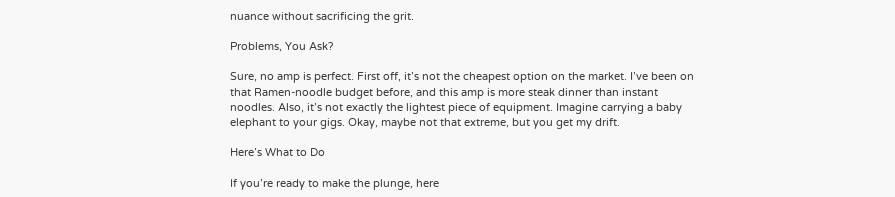nuance without sacrificing the grit.

Problems, You Ask?

Sure, no amp is perfect. First off, it’s not the cheapest option on the market. I’ve been on that Ramen-noodle budget before, and this amp is more steak dinner than instant noodles. Also, it’s not exactly the lightest piece of equipment. Imagine carrying a baby elephant to your gigs. Okay, maybe not that extreme, but you get my drift.

Here’s What to Do

If you’re ready to make the plunge, here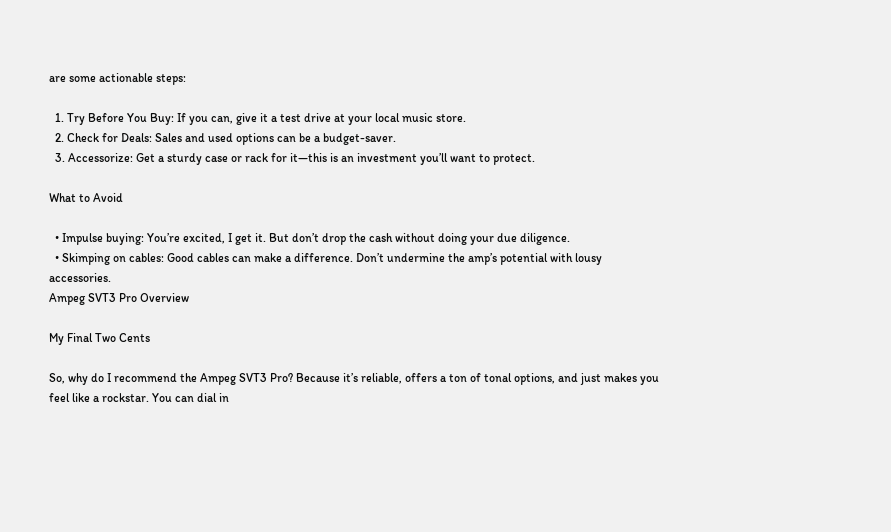are some actionable steps:

  1. Try Before You Buy: If you can, give it a test drive at your local music store.
  2. Check for Deals: Sales and used options can be a budget-saver.
  3. Accessorize: Get a sturdy case or rack for it—this is an investment you’ll want to protect.

What to Avoid

  • Impulse buying: You’re excited, I get it. But don’t drop the cash without doing your due diligence.
  • Skimping on cables: Good cables can make a difference. Don’t undermine the amp’s potential with lousy accessories.
Ampeg SVT3 Pro Overview

My Final Two Cents

So, why do I recommend the Ampeg SVT3 Pro? Because it’s reliable, offers a ton of tonal options, and just makes you feel like a rockstar. You can dial in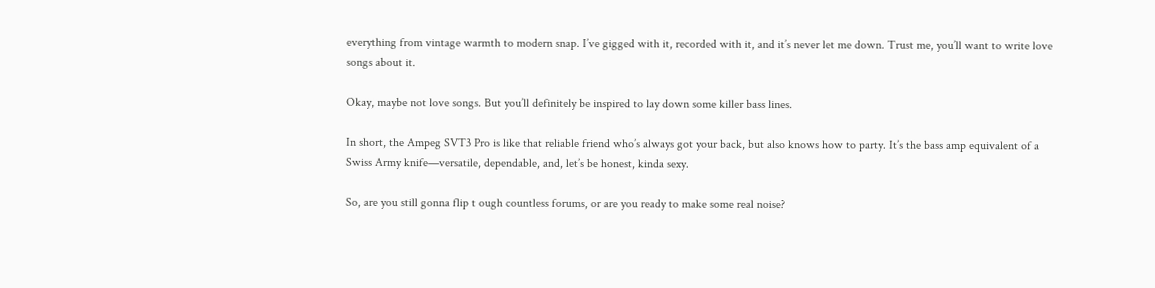everything from vintage warmth to modern snap. I’ve gigged with it, recorded with it, and it’s never let me down. Trust me, you’ll want to write love songs about it.

Okay, maybe not love songs. But you’ll definitely be inspired to lay down some killer bass lines.

In short, the Ampeg SVT3 Pro is like that reliable friend who’s always got your back, but also knows how to party. It’s the bass amp equivalent of a Swiss Army knife—versatile, dependable, and, let’s be honest, kinda sexy.

So, are you still gonna flip t ough countless forums, or are you ready to make some real noise?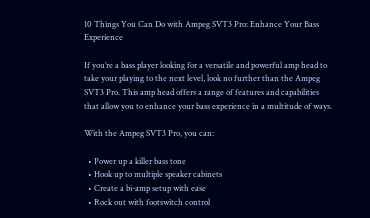10 Things You Can Do with Ampeg SVT3 Pro: Enhance Your Bass Experience

If you’re a bass player looking for a versatile and powerful amp head to take your playing to the next level, look no further than the Ampeg SVT3 Pro. This amp head offers a range of features and capabilities that allow you to enhance your bass experience in a multitude of ways.

With the Ampeg SVT3 Pro, you can:

  • Power up a killer bass tone
  • Hook up to multiple speaker cabinets
  • Create a bi-amp setup with ease
  • Rock out with footswitch control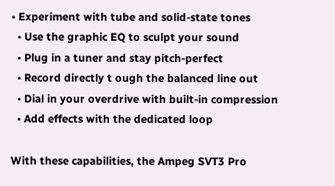• Experiment with tube and solid-state tones
  • Use the graphic EQ to sculpt your sound
  • Plug in a tuner and stay pitch-perfect
  • Record directly t ough the balanced line out
  • Dial in your overdrive with built-in compression
  • Add effects with the dedicated loop

With these capabilities, the Ampeg SVT3 Pro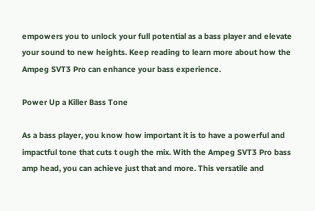empowers you to unlock your full potential as a bass player and elevate your sound to new heights. Keep reading to learn more about how the Ampeg SVT3 Pro can enhance your bass experience.

Power Up a Killer Bass Tone

As a bass player, you know how important it is to have a powerful and impactful tone that cuts t ough the mix. With the Ampeg SVT3 Pro bass amp head, you can achieve just that and more. This versatile and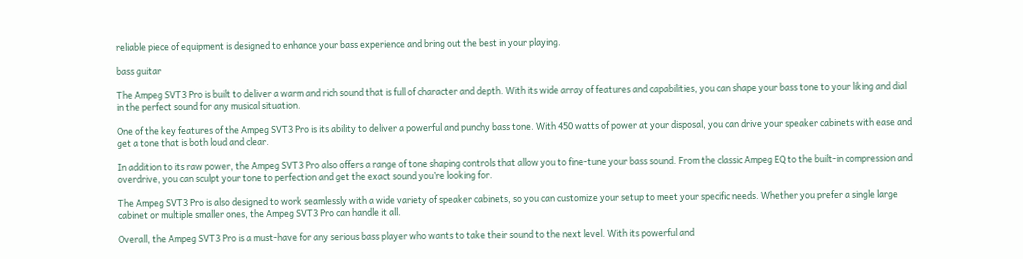reliable piece of equipment is designed to enhance your bass experience and bring out the best in your playing.

bass guitar

The Ampeg SVT3 Pro is built to deliver a warm and rich sound that is full of character and depth. With its wide array of features and capabilities, you can shape your bass tone to your liking and dial in the perfect sound for any musical situation.

One of the key features of the Ampeg SVT3 Pro is its ability to deliver a powerful and punchy bass tone. With 450 watts of power at your disposal, you can drive your speaker cabinets with ease and get a tone that is both loud and clear.

In addition to its raw power, the Ampeg SVT3 Pro also offers a range of tone shaping controls that allow you to fine-tune your bass sound. From the classic Ampeg EQ to the built-in compression and overdrive, you can sculpt your tone to perfection and get the exact sound you’re looking for.

The Ampeg SVT3 Pro is also designed to work seamlessly with a wide variety of speaker cabinets, so you can customize your setup to meet your specific needs. Whether you prefer a single large cabinet or multiple smaller ones, the Ampeg SVT3 Pro can handle it all.

Overall, the Ampeg SVT3 Pro is a must-have for any serious bass player who wants to take their sound to the next level. With its powerful and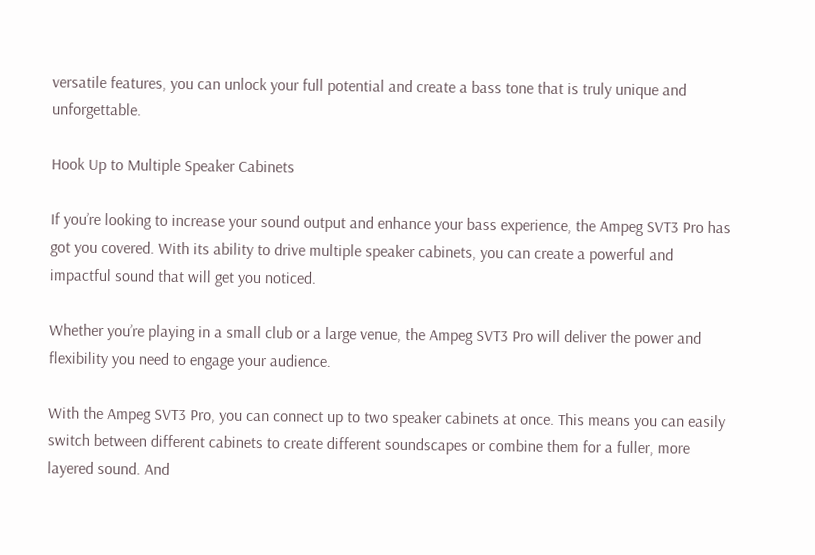versatile features, you can unlock your full potential and create a bass tone that is truly unique and unforgettable.

Hook Up to Multiple Speaker Cabinets

If you’re looking to increase your sound output and enhance your bass experience, the Ampeg SVT3 Pro has got you covered. With its ability to drive multiple speaker cabinets, you can create a powerful and impactful sound that will get you noticed.

Whether you’re playing in a small club or a large venue, the Ampeg SVT3 Pro will deliver the power and flexibility you need to engage your audience.

With the Ampeg SVT3 Pro, you can connect up to two speaker cabinets at once. This means you can easily switch between different cabinets to create different soundscapes or combine them for a fuller, more layered sound. And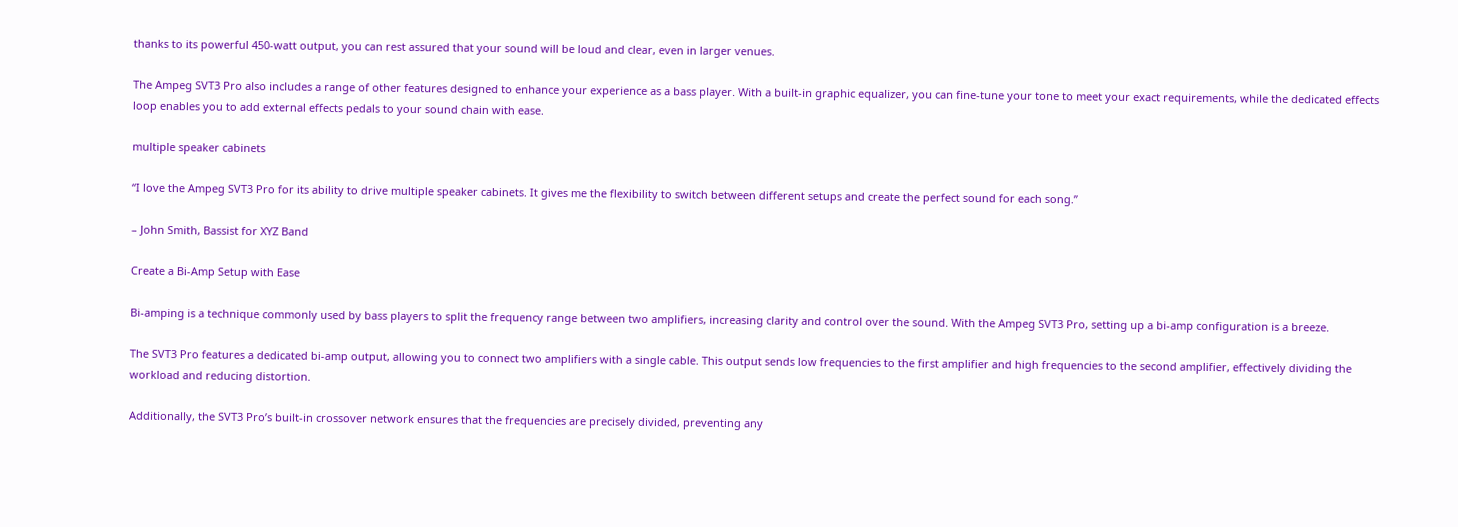thanks to its powerful 450-watt output, you can rest assured that your sound will be loud and clear, even in larger venues.

The Ampeg SVT3 Pro also includes a range of other features designed to enhance your experience as a bass player. With a built-in graphic equalizer, you can fine-tune your tone to meet your exact requirements, while the dedicated effects loop enables you to add external effects pedals to your sound chain with ease.

multiple speaker cabinets

“I love the Ampeg SVT3 Pro for its ability to drive multiple speaker cabinets. It gives me the flexibility to switch between different setups and create the perfect sound for each song.”

– John Smith, Bassist for XYZ Band

Create a Bi-Amp Setup with Ease

Bi-amping is a technique commonly used by bass players to split the frequency range between two amplifiers, increasing clarity and control over the sound. With the Ampeg SVT3 Pro, setting up a bi-amp configuration is a breeze.

The SVT3 Pro features a dedicated bi-amp output, allowing you to connect two amplifiers with a single cable. This output sends low frequencies to the first amplifier and high frequencies to the second amplifier, effectively dividing the workload and reducing distortion.

Additionally, the SVT3 Pro’s built-in crossover network ensures that the frequencies are precisely divided, preventing any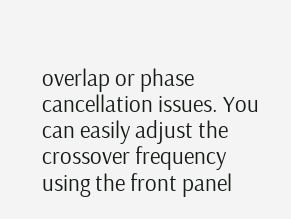overlap or phase cancellation issues. You can easily adjust the crossover frequency using the front panel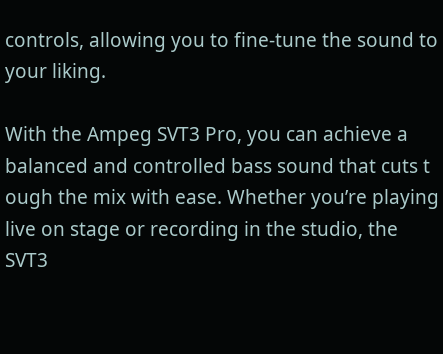controls, allowing you to fine-tune the sound to your liking.

With the Ampeg SVT3 Pro, you can achieve a balanced and controlled bass sound that cuts t ough the mix with ease. Whether you’re playing live on stage or recording in the studio, the SVT3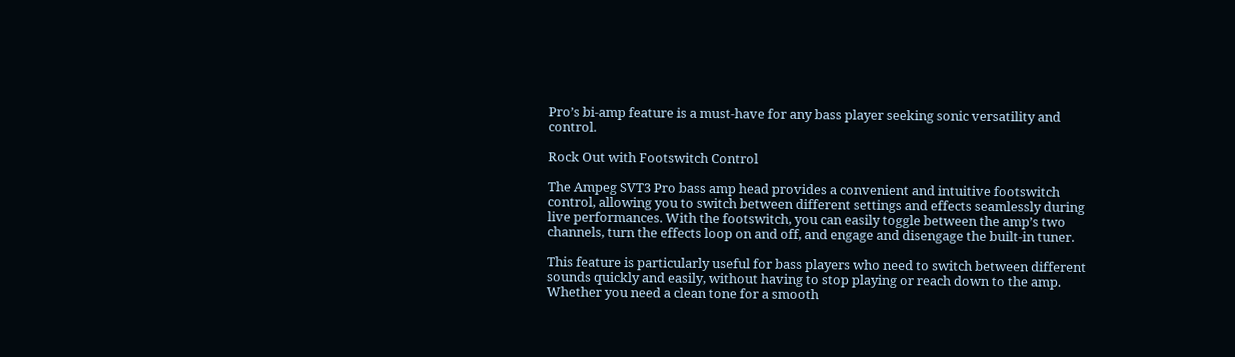Pro’s bi-amp feature is a must-have for any bass player seeking sonic versatility and control.

Rock Out with Footswitch Control

The Ampeg SVT3 Pro bass amp head provides a convenient and intuitive footswitch control, allowing you to switch between different settings and effects seamlessly during live performances. With the footswitch, you can easily toggle between the amp’s two channels, turn the effects loop on and off, and engage and disengage the built-in tuner.

This feature is particularly useful for bass players who need to switch between different sounds quickly and easily, without having to stop playing or reach down to the amp. Whether you need a clean tone for a smooth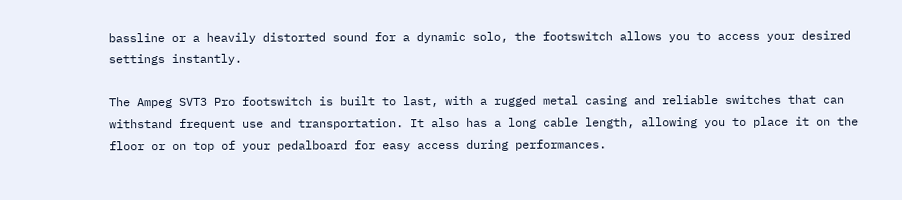bassline or a heavily distorted sound for a dynamic solo, the footswitch allows you to access your desired settings instantly.

The Ampeg SVT3 Pro footswitch is built to last, with a rugged metal casing and reliable switches that can withstand frequent use and transportation. It also has a long cable length, allowing you to place it on the floor or on top of your pedalboard for easy access during performances.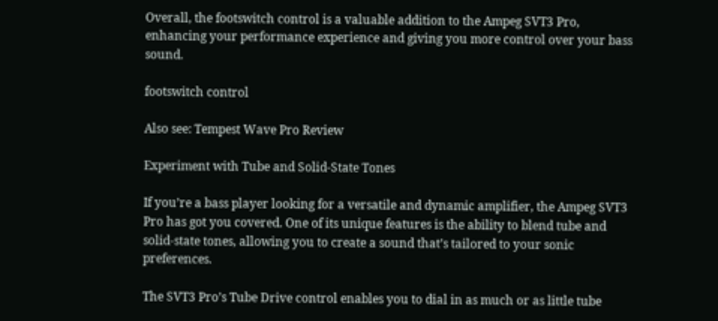Overall, the footswitch control is a valuable addition to the Ampeg SVT3 Pro, enhancing your performance experience and giving you more control over your bass sound.

footswitch control

Also see: Tempest Wave Pro Review

Experiment with Tube and Solid-State Tones

If you’re a bass player looking for a versatile and dynamic amplifier, the Ampeg SVT3 Pro has got you covered. One of its unique features is the ability to blend tube and solid-state tones, allowing you to create a sound that’s tailored to your sonic preferences.

The SVT3 Pro’s Tube Drive control enables you to dial in as much or as little tube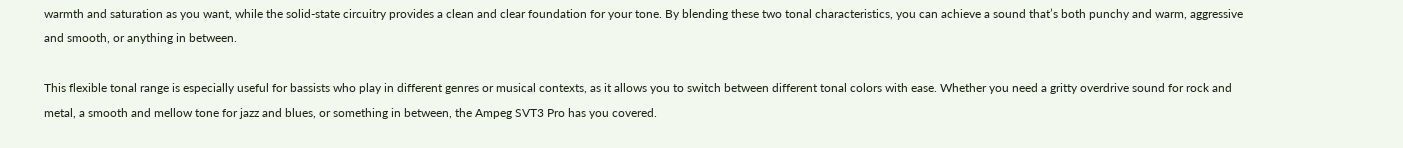warmth and saturation as you want, while the solid-state circuitry provides a clean and clear foundation for your tone. By blending these two tonal characteristics, you can achieve a sound that’s both punchy and warm, aggressive and smooth, or anything in between.

This flexible tonal range is especially useful for bassists who play in different genres or musical contexts, as it allows you to switch between different tonal colors with ease. Whether you need a gritty overdrive sound for rock and metal, a smooth and mellow tone for jazz and blues, or something in between, the Ampeg SVT3 Pro has you covered.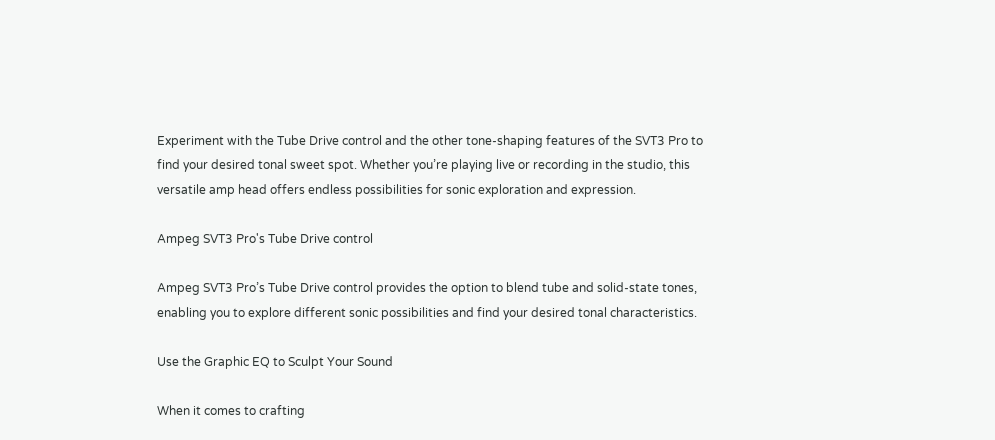Experiment with the Tube Drive control and the other tone-shaping features of the SVT3 Pro to find your desired tonal sweet spot. Whether you’re playing live or recording in the studio, this versatile amp head offers endless possibilities for sonic exploration and expression.

Ampeg SVT3 Pro's Tube Drive control

Ampeg SVT3 Pro’s Tube Drive control provides the option to blend tube and solid-state tones, enabling you to explore different sonic possibilities and find your desired tonal characteristics.

Use the Graphic EQ to Sculpt Your Sound

When it comes to crafting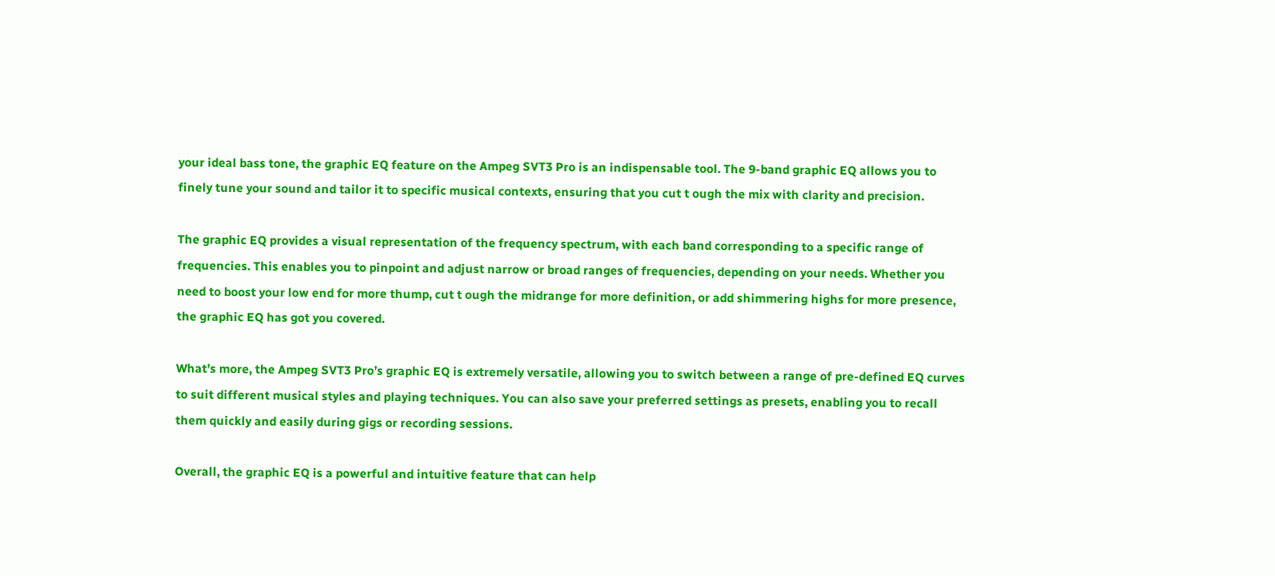your ideal bass tone, the graphic EQ feature on the Ampeg SVT3 Pro is an indispensable tool. The 9-band graphic EQ allows you to finely tune your sound and tailor it to specific musical contexts, ensuring that you cut t ough the mix with clarity and precision.

The graphic EQ provides a visual representation of the frequency spectrum, with each band corresponding to a specific range of frequencies. This enables you to pinpoint and adjust narrow or broad ranges of frequencies, depending on your needs. Whether you need to boost your low end for more thump, cut t ough the midrange for more definition, or add shimmering highs for more presence, the graphic EQ has got you covered.

What’s more, the Ampeg SVT3 Pro’s graphic EQ is extremely versatile, allowing you to switch between a range of pre-defined EQ curves to suit different musical styles and playing techniques. You can also save your preferred settings as presets, enabling you to recall them quickly and easily during gigs or recording sessions.

Overall, the graphic EQ is a powerful and intuitive feature that can help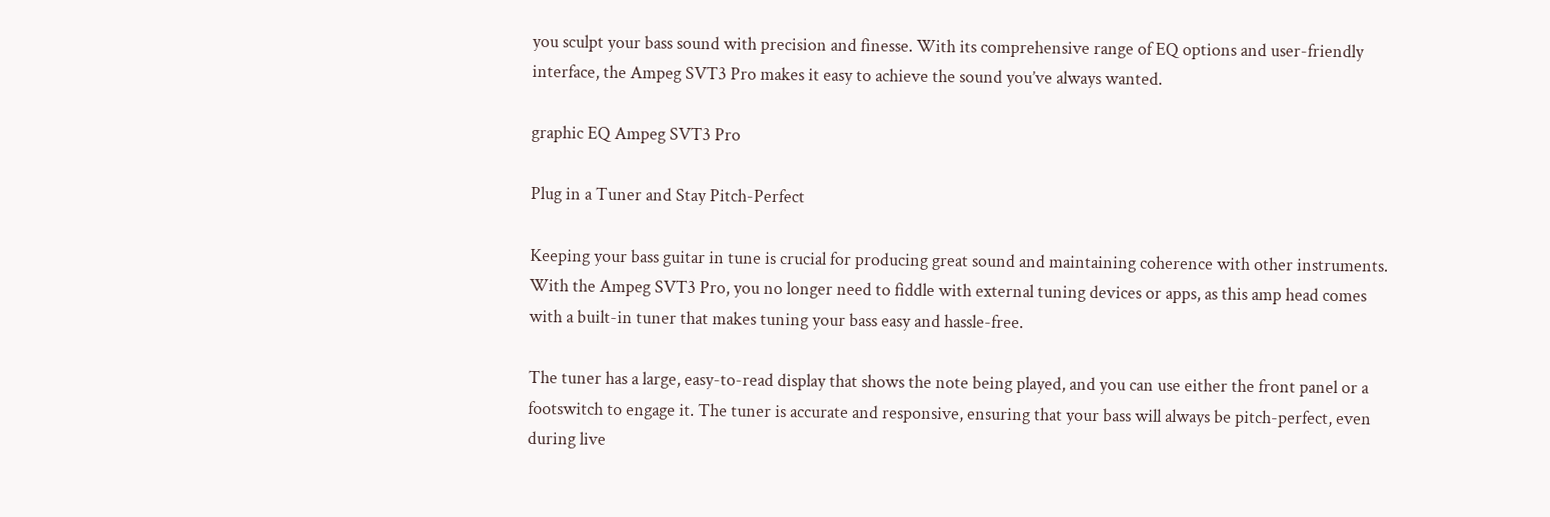you sculpt your bass sound with precision and finesse. With its comprehensive range of EQ options and user-friendly interface, the Ampeg SVT3 Pro makes it easy to achieve the sound you’ve always wanted.

graphic EQ Ampeg SVT3 Pro

Plug in a Tuner and Stay Pitch-Perfect

Keeping your bass guitar in tune is crucial for producing great sound and maintaining coherence with other instruments. With the Ampeg SVT3 Pro, you no longer need to fiddle with external tuning devices or apps, as this amp head comes with a built-in tuner that makes tuning your bass easy and hassle-free.

The tuner has a large, easy-to-read display that shows the note being played, and you can use either the front panel or a footswitch to engage it. The tuner is accurate and responsive, ensuring that your bass will always be pitch-perfect, even during live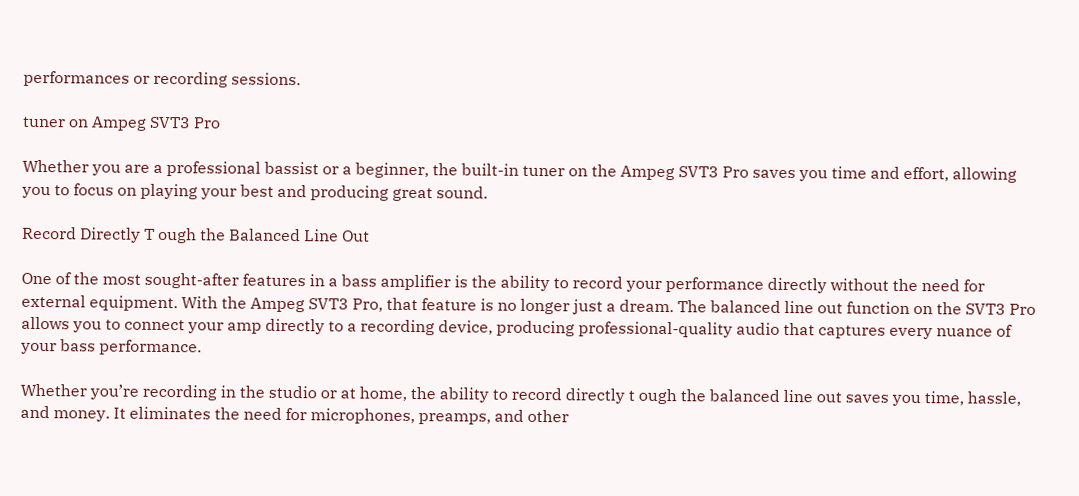performances or recording sessions.

tuner on Ampeg SVT3 Pro

Whether you are a professional bassist or a beginner, the built-in tuner on the Ampeg SVT3 Pro saves you time and effort, allowing you to focus on playing your best and producing great sound.

Record Directly T ough the Balanced Line Out

One of the most sought-after features in a bass amplifier is the ability to record your performance directly without the need for external equipment. With the Ampeg SVT3 Pro, that feature is no longer just a dream. The balanced line out function on the SVT3 Pro allows you to connect your amp directly to a recording device, producing professional-quality audio that captures every nuance of your bass performance.

Whether you’re recording in the studio or at home, the ability to record directly t ough the balanced line out saves you time, hassle, and money. It eliminates the need for microphones, preamps, and other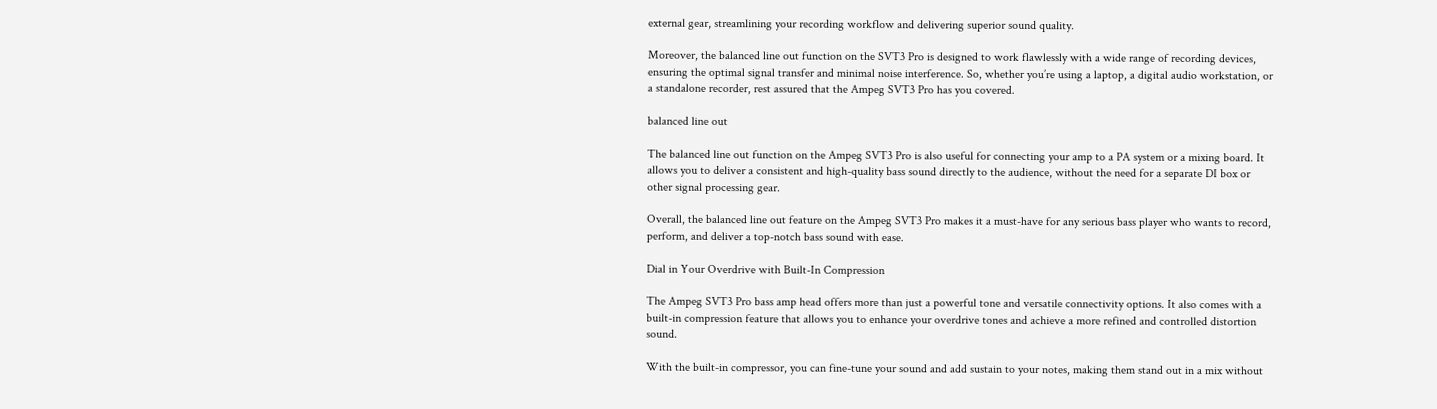external gear, streamlining your recording workflow and delivering superior sound quality.

Moreover, the balanced line out function on the SVT3 Pro is designed to work flawlessly with a wide range of recording devices, ensuring the optimal signal transfer and minimal noise interference. So, whether you’re using a laptop, a digital audio workstation, or a standalone recorder, rest assured that the Ampeg SVT3 Pro has you covered.

balanced line out

The balanced line out function on the Ampeg SVT3 Pro is also useful for connecting your amp to a PA system or a mixing board. It allows you to deliver a consistent and high-quality bass sound directly to the audience, without the need for a separate DI box or other signal processing gear.

Overall, the balanced line out feature on the Ampeg SVT3 Pro makes it a must-have for any serious bass player who wants to record, perform, and deliver a top-notch bass sound with ease.

Dial in Your Overdrive with Built-In Compression

The Ampeg SVT3 Pro bass amp head offers more than just a powerful tone and versatile connectivity options. It also comes with a built-in compression feature that allows you to enhance your overdrive tones and achieve a more refined and controlled distortion sound.

With the built-in compressor, you can fine-tune your sound and add sustain to your notes, making them stand out in a mix without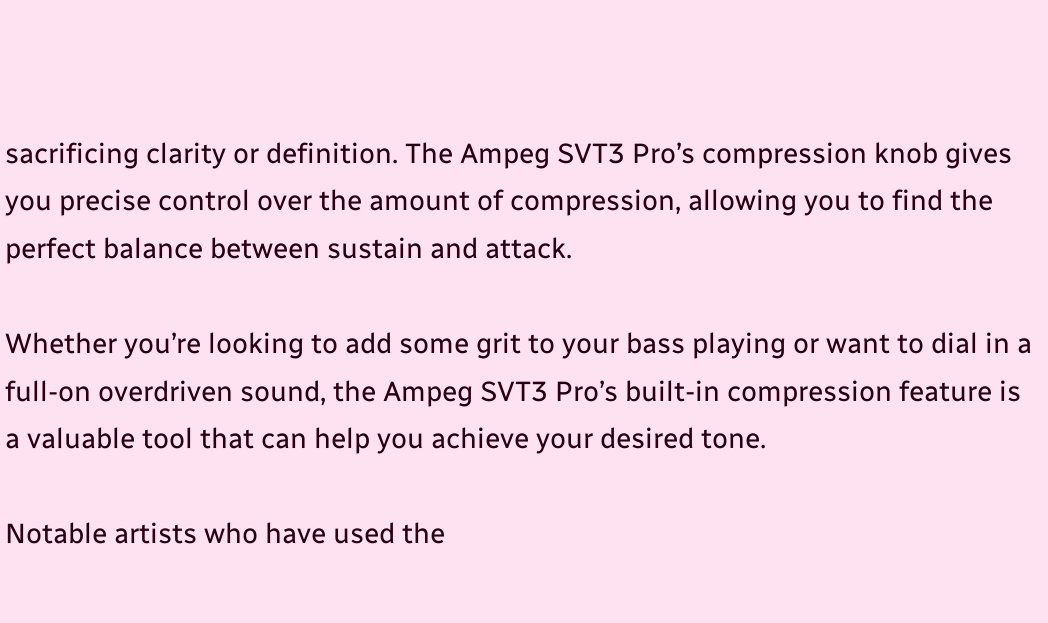sacrificing clarity or definition. The Ampeg SVT3 Pro’s compression knob gives you precise control over the amount of compression, allowing you to find the perfect balance between sustain and attack.

Whether you’re looking to add some grit to your bass playing or want to dial in a full-on overdriven sound, the Ampeg SVT3 Pro’s built-in compression feature is a valuable tool that can help you achieve your desired tone.

Notable artists who have used the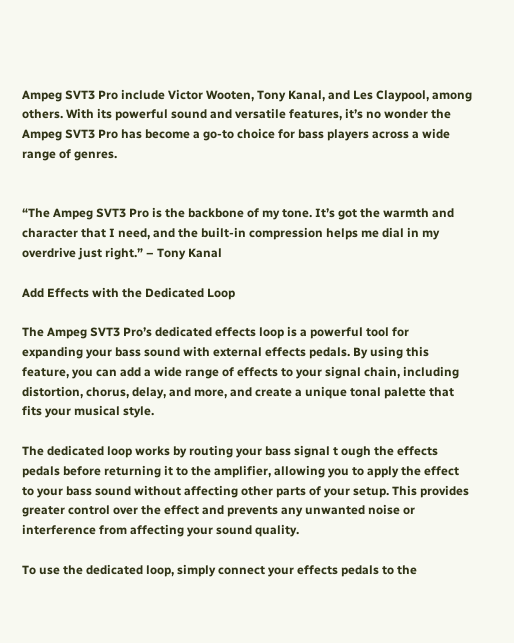Ampeg SVT3 Pro include Victor Wooten, Tony Kanal, and Les Claypool, among others. With its powerful sound and versatile features, it’s no wonder the Ampeg SVT3 Pro has become a go-to choice for bass players across a wide range of genres.


“The Ampeg SVT3 Pro is the backbone of my tone. It’s got the warmth and character that I need, and the built-in compression helps me dial in my overdrive just right.” – Tony Kanal

Add Effects with the Dedicated Loop

The Ampeg SVT3 Pro’s dedicated effects loop is a powerful tool for expanding your bass sound with external effects pedals. By using this feature, you can add a wide range of effects to your signal chain, including distortion, chorus, delay, and more, and create a unique tonal palette that fits your musical style.

The dedicated loop works by routing your bass signal t ough the effects pedals before returning it to the amplifier, allowing you to apply the effect to your bass sound without affecting other parts of your setup. This provides greater control over the effect and prevents any unwanted noise or interference from affecting your sound quality.

To use the dedicated loop, simply connect your effects pedals to the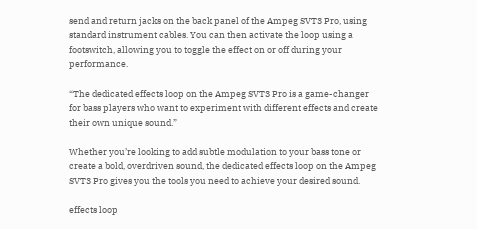send and return jacks on the back panel of the Ampeg SVT3 Pro, using standard instrument cables. You can then activate the loop using a footswitch, allowing you to toggle the effect on or off during your performance.

“The dedicated effects loop on the Ampeg SVT3 Pro is a game-changer for bass players who want to experiment with different effects and create their own unique sound.”

Whether you’re looking to add subtle modulation to your bass tone or create a bold, overdriven sound, the dedicated effects loop on the Ampeg SVT3 Pro gives you the tools you need to achieve your desired sound.

effects loop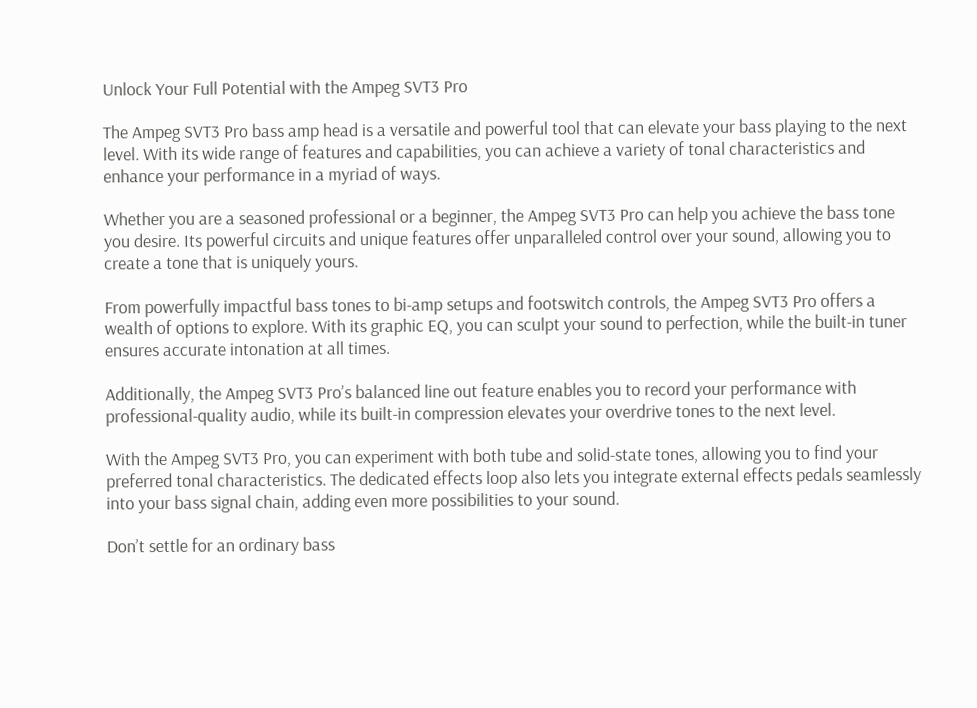Unlock Your Full Potential with the Ampeg SVT3 Pro

The Ampeg SVT3 Pro bass amp head is a versatile and powerful tool that can elevate your bass playing to the next level. With its wide range of features and capabilities, you can achieve a variety of tonal characteristics and enhance your performance in a myriad of ways.

Whether you are a seasoned professional or a beginner, the Ampeg SVT3 Pro can help you achieve the bass tone you desire. Its powerful circuits and unique features offer unparalleled control over your sound, allowing you to create a tone that is uniquely yours.

From powerfully impactful bass tones to bi-amp setups and footswitch controls, the Ampeg SVT3 Pro offers a wealth of options to explore. With its graphic EQ, you can sculpt your sound to perfection, while the built-in tuner ensures accurate intonation at all times.

Additionally, the Ampeg SVT3 Pro’s balanced line out feature enables you to record your performance with professional-quality audio, while its built-in compression elevates your overdrive tones to the next level.

With the Ampeg SVT3 Pro, you can experiment with both tube and solid-state tones, allowing you to find your preferred tonal characteristics. The dedicated effects loop also lets you integrate external effects pedals seamlessly into your bass signal chain, adding even more possibilities to your sound.

Don’t settle for an ordinary bass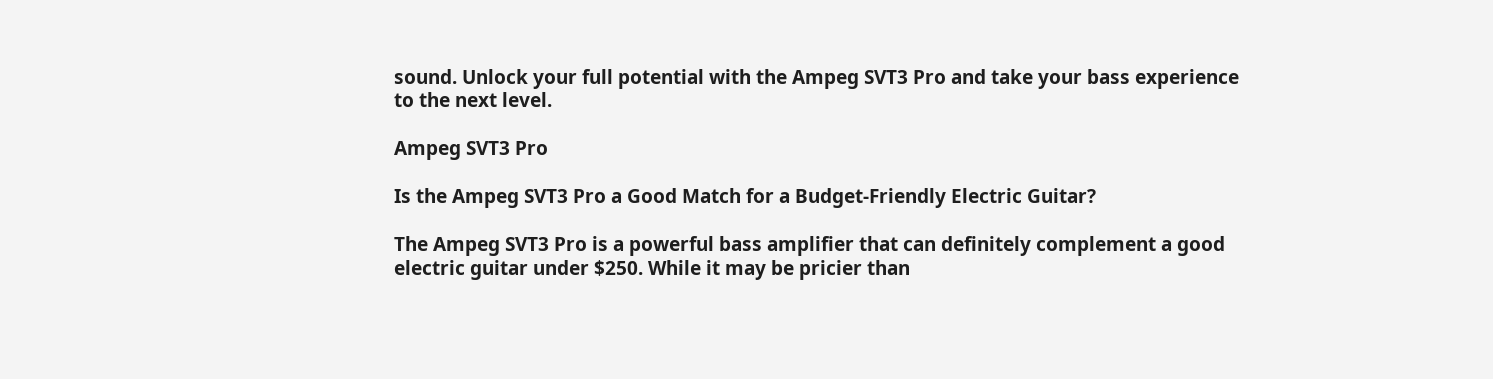sound. Unlock your full potential with the Ampeg SVT3 Pro and take your bass experience to the next level.

Ampeg SVT3 Pro

Is the Ampeg SVT3 Pro a Good Match for a Budget-Friendly Electric Guitar?

The Ampeg SVT3 Pro is a powerful bass amplifier that can definitely complement a good electric guitar under $250. While it may be pricier than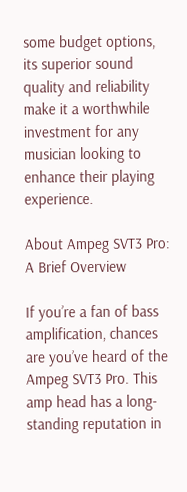some budget options, its superior sound quality and reliability make it a worthwhile investment for any musician looking to enhance their playing experience.

About Ampeg SVT3 Pro: A Brief Overview

If you’re a fan of bass amplification, chances are you’ve heard of the Ampeg SVT3 Pro. This amp head has a long-standing reputation in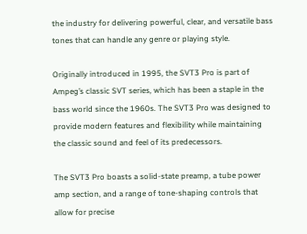the industry for delivering powerful, clear, and versatile bass tones that can handle any genre or playing style.

Originally introduced in 1995, the SVT3 Pro is part of Ampeg’s classic SVT series, which has been a staple in the bass world since the 1960s. The SVT3 Pro was designed to provide modern features and flexibility while maintaining the classic sound and feel of its predecessors.

The SVT3 Pro boasts a solid-state preamp, a tube power amp section, and a range of tone-shaping controls that allow for precise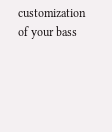customization of your bass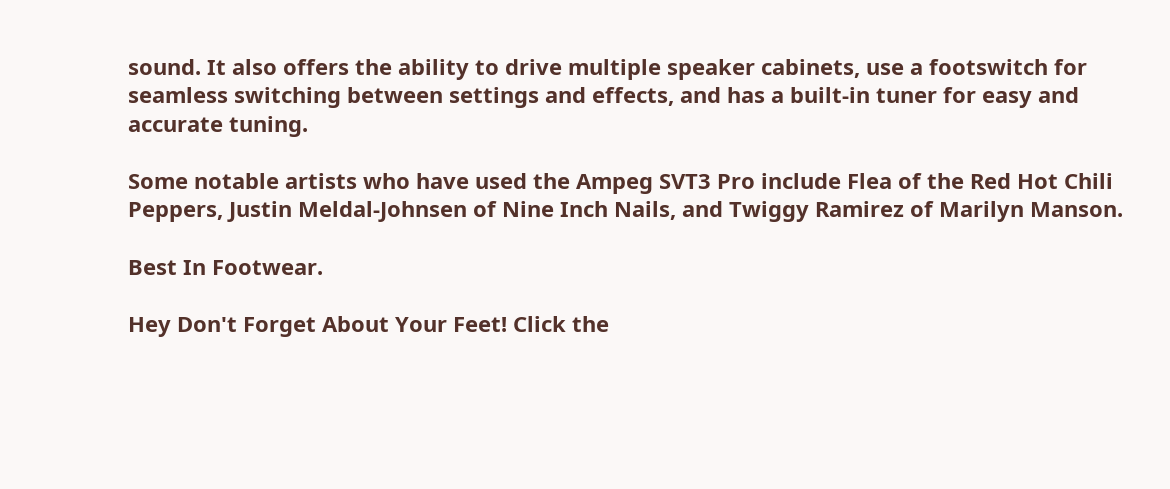sound. It also offers the ability to drive multiple speaker cabinets, use a footswitch for seamless switching between settings and effects, and has a built-in tuner for easy and accurate tuning.

Some notable artists who have used the Ampeg SVT3 Pro include Flea of the Red Hot Chili Peppers, Justin Meldal-Johnsen of Nine Inch Nails, and Twiggy Ramirez of Marilyn Manson.

Best In Footwear.

Hey Don't Forget About Your Feet! Click the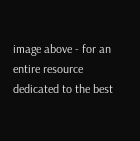image above - for an entire resource dedicated to the best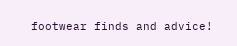footwear finds and advice!